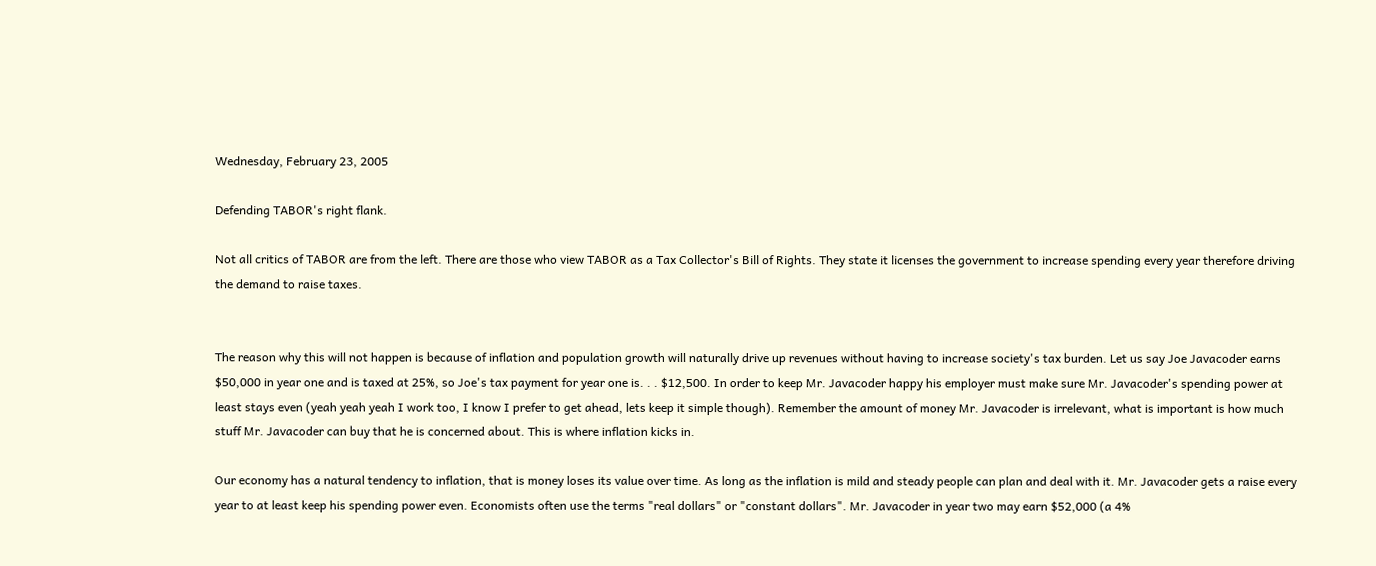Wednesday, February 23, 2005

Defending TABOR's right flank.

Not all critics of TABOR are from the left. There are those who view TABOR as a Tax Collector's Bill of Rights. They state it licenses the government to increase spending every year therefore driving the demand to raise taxes.


The reason why this will not happen is because of inflation and population growth will naturally drive up revenues without having to increase society's tax burden. Let us say Joe Javacoder earns $50,000 in year one and is taxed at 25%, so Joe's tax payment for year one is. . . $12,500. In order to keep Mr. Javacoder happy his employer must make sure Mr. Javacoder's spending power at least stays even (yeah yeah yeah I work too, I know I prefer to get ahead, lets keep it simple though). Remember the amount of money Mr. Javacoder is irrelevant, what is important is how much stuff Mr. Javacoder can buy that he is concerned about. This is where inflation kicks in.

Our economy has a natural tendency to inflation, that is money loses its value over time. As long as the inflation is mild and steady people can plan and deal with it. Mr. Javacoder gets a raise every year to at least keep his spending power even. Economists often use the terms "real dollars" or "constant dollars". Mr. Javacoder in year two may earn $52,000 (a 4%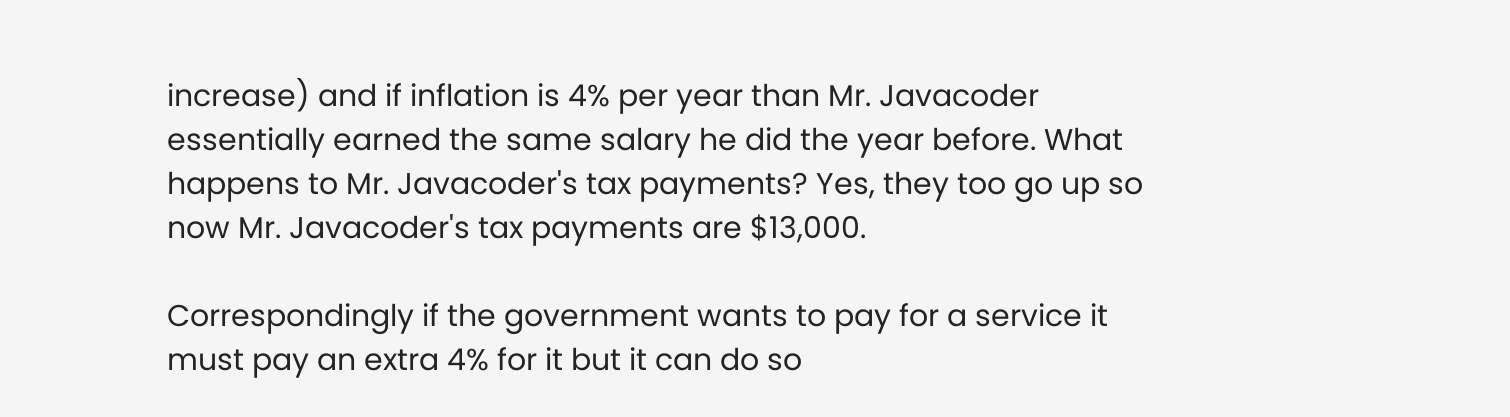increase) and if inflation is 4% per year than Mr. Javacoder essentially earned the same salary he did the year before. What happens to Mr. Javacoder's tax payments? Yes, they too go up so now Mr. Javacoder's tax payments are $13,000.

Correspondingly if the government wants to pay for a service it must pay an extra 4% for it but it can do so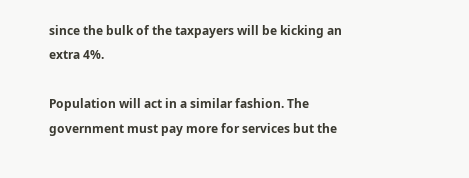since the bulk of the taxpayers will be kicking an extra 4%.

Population will act in a similar fashion. The government must pay more for services but the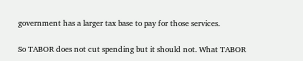government has a larger tax base to pay for those services.

So TABOR does not cut spending but it should not. What TABOR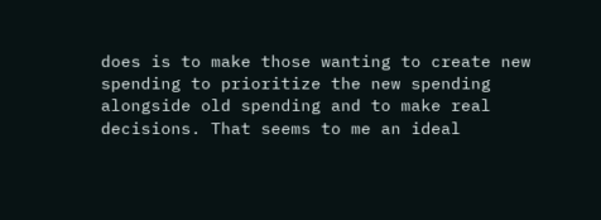does is to make those wanting to create new spending to prioritize the new spending alongside old spending and to make real decisions. That seems to me an ideal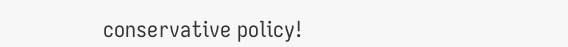conservative policy!